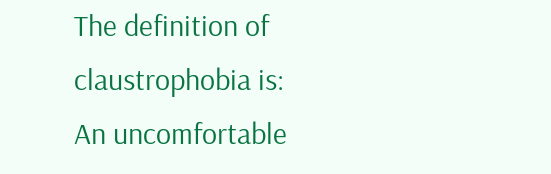The definition of claustrophobia is:                         An uncomfortable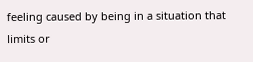feeling caused by being in a situation that limits or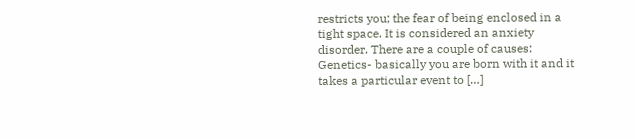restricts you; the fear of being enclosed in a tight space. It is considered an anxiety disorder. There are a couple of causes: Genetics- basically you are born with it and it takes a particular event to […]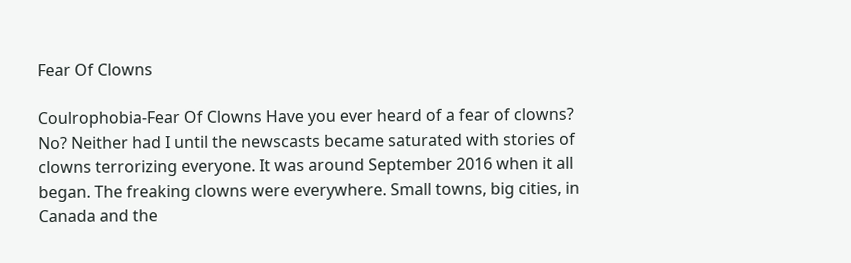Fear Of Clowns

Coulrophobia-Fear Of Clowns Have you ever heard of a fear of clowns? No? Neither had I until the newscasts became saturated with stories of clowns terrorizing everyone. It was around September 2016 when it all began. The freaking clowns were everywhere. Small towns, big cities, in Canada and the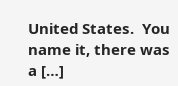United States.  You name it, there was a […]